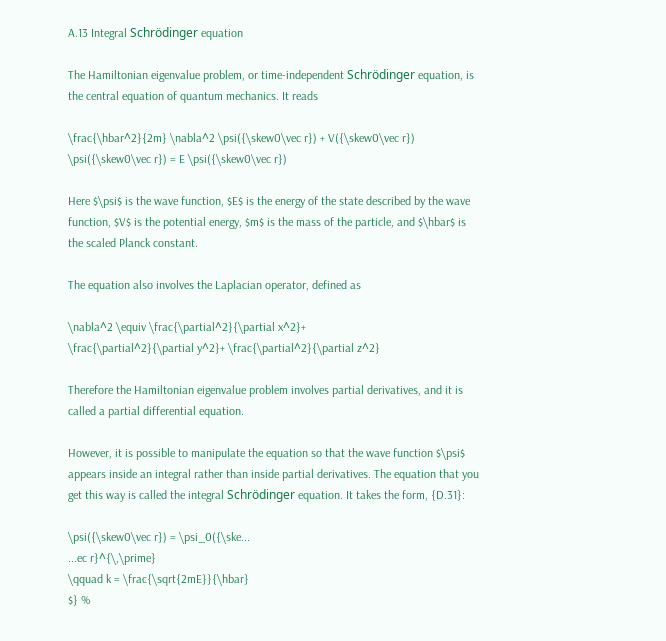A.13 Integral Schrödinger equation

The Hamiltonian eigenvalue problem, or time-independent Schrödinger equation, is the central equation of quantum mechanics. It reads

\frac{\hbar^2}{2m} \nabla^2 \psi({\skew0\vec r}) + V({\skew0\vec r}) \psi({\skew0\vec r}) = E \psi({\skew0\vec r})

Here $\psi$ is the wave function, $E$ is the energy of the state described by the wave function, $V$ is the potential energy, $m$ is the mass of the particle, and $\hbar$ is the scaled Planck constant.

The equation also involves the Laplacian operator, defined as

\nabla^2 \equiv \frac{\partial^2}{\partial x^2}+
\frac{\partial^2}{\partial y^2}+ \frac{\partial^2}{\partial z^2}

Therefore the Hamiltonian eigenvalue problem involves partial derivatives, and it is called a partial differential equation.

However, it is possible to manipulate the equation so that the wave function $\psi$ appears inside an integral rather than inside partial derivatives. The equation that you get this way is called the integral Schrödinger equation. It takes the form, {D.31}:

\psi({\skew0\vec r}) = \psi_0({\ske...
...ec r}^{\,\prime}
\qquad k = \frac{\sqrt{2mE}}{\hbar}
$} %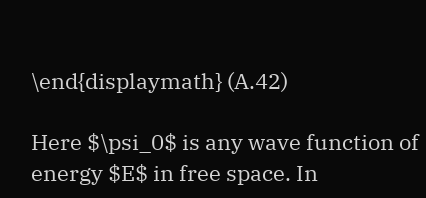\end{displaymath} (A.42)

Here $\psi_0$ is any wave function of energy $E$ in free space. In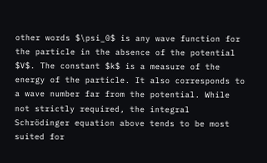other words $\psi_0$ is any wave function for the particle in the absence of the potential $V$. The constant $k$ is a measure of the energy of the particle. It also corresponds to a wave number far from the potential. While not strictly required, the integral Schrödinger equation above tends to be most suited for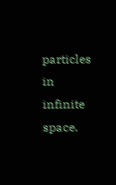particles in infinite space.